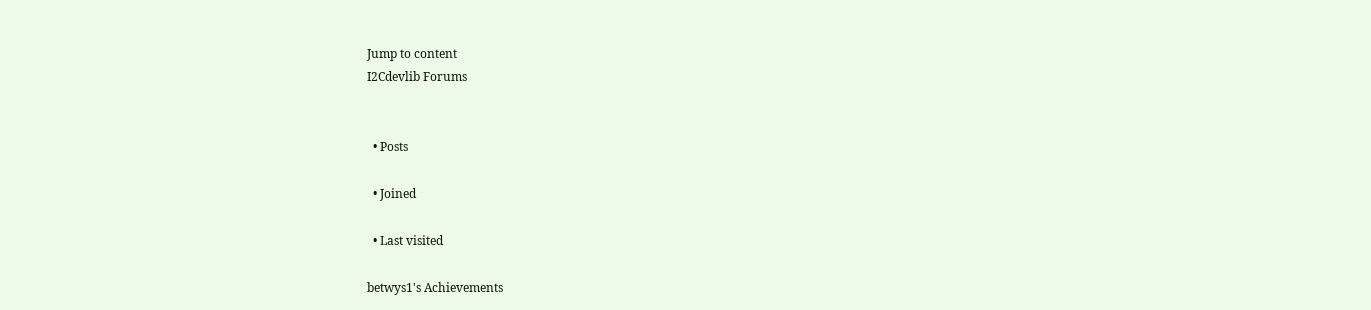Jump to content
I2Cdevlib Forums


  • Posts

  • Joined

  • Last visited

betwys1's Achievements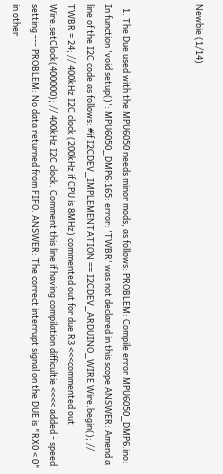Newbie (1/14)



  1. The Due used with the MPU6050 needs minor mods, as follows: PROBLEM: Compile error MPU6050_DMP6.ino: In function 'void setup()': MPU6050_DMP6:165: error: 'TWBR' was not declared in this scope ANSWER: Amend a line of the I2C code as follows: #if I2CDEV_IMPLEMENTATION == I2CDEV_ARDUINO_WIRE Wire.begin(); // TWBR = 24; // 400kHz I2C clock (200kHz if CPU is 8MHz) commented out for due R3 <<<commented out Wire.setClock(400000); // 400kHz I2C clock. Comment this line if having compilation difficultie <<<< added - speed setting --- PROBLEM: No data returned from FIFO. ANSWER: The correct interrupt signal on the DUE is "RX0 < 0" in other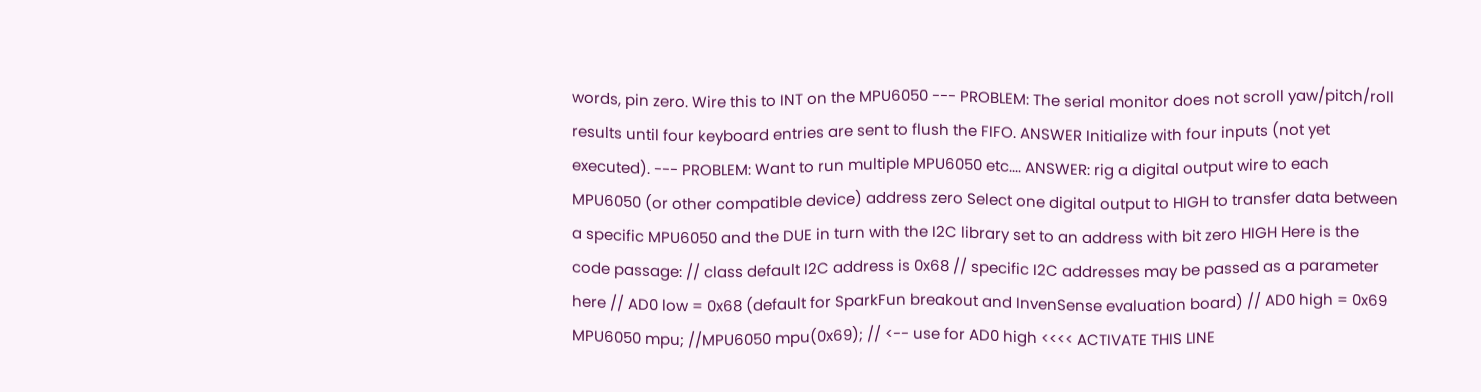words, pin zero. Wire this to INT on the MPU6050 --- PROBLEM: The serial monitor does not scroll yaw/pitch/roll results until four keyboard entries are sent to flush the FIFO. ANSWER Initialize with four inputs (not yet executed). --- PROBLEM: Want to run multiple MPU6050 etc.... ANSWER: rig a digital output wire to each MPU6050 (or other compatible device) address zero Select one digital output to HIGH to transfer data between a specific MPU6050 and the DUE in turn with the I2C library set to an address with bit zero HIGH Here is the code passage: // class default I2C address is 0x68 // specific I2C addresses may be passed as a parameter here // AD0 low = 0x68 (default for SparkFun breakout and InvenSense evaluation board) // AD0 high = 0x69 MPU6050 mpu; //MPU6050 mpu(0x69); // <-- use for AD0 high <<<< ACTIVATE THIS LINE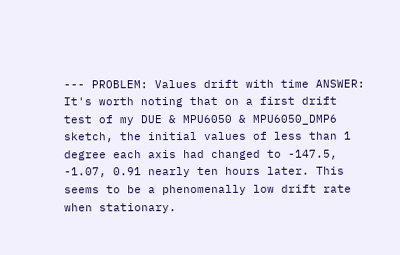--- PROBLEM: Values drift with time ANSWER: It's worth noting that on a first drift test of my DUE & MPU6050 & MPU6050_DMP6 sketch, the initial values of less than 1 degree each axis had changed to -147.5, -1.07, 0.91 nearly ten hours later. This seems to be a phenomenally low drift rate when stationary.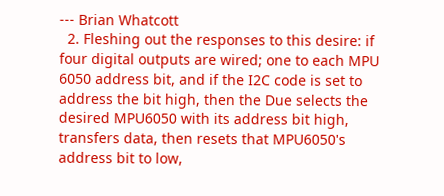--- Brian Whatcott
  2. Fleshing out the responses to this desire: if four digital outputs are wired; one to each MPU 6050 address bit, and if the I2C code is set to address the bit high, then the Due selects the desired MPU6050 with its address bit high, transfers data, then resets that MPU6050's address bit to low,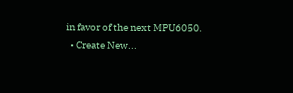in favor of the next MPU6050.
  • Create New...